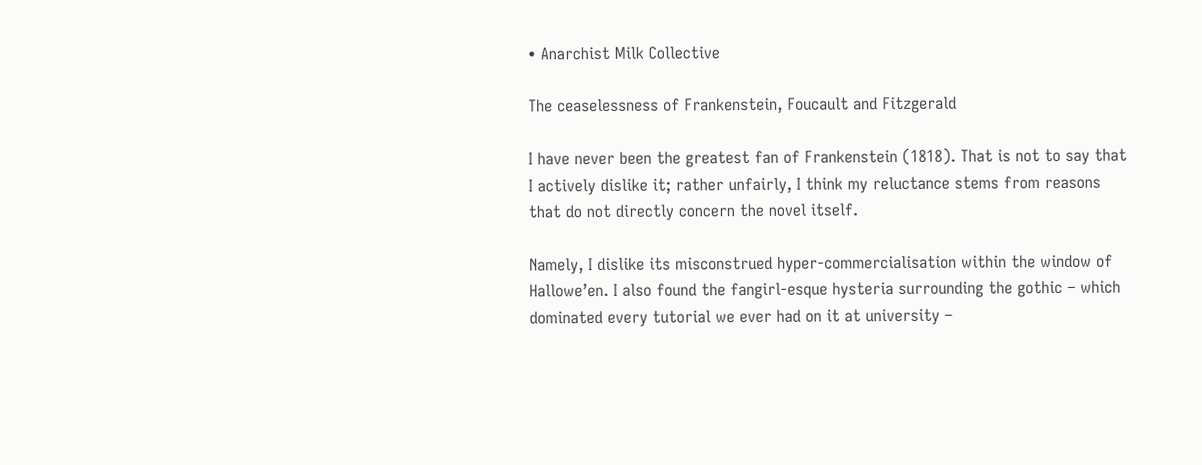• Anarchist Milk Collective

The ceaselessness of Frankenstein, Foucault and Fitzgerald

I have never been the greatest fan of Frankenstein (1818). That is not to say that I actively dislike it; rather unfairly, I think my reluctance stems from reasons that do not directly concern the novel itself.

Namely, I dislike its misconstrued hyper-commercialisation within the window of Hallowe’en. I also found the fangirl-esque hysteria surrounding the gothic – which dominated every tutorial we ever had on it at university –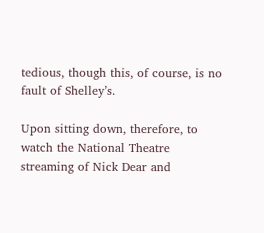tedious, though this, of course, is no fault of Shelley’s.

Upon sitting down, therefore, to watch the National Theatre streaming of Nick Dear and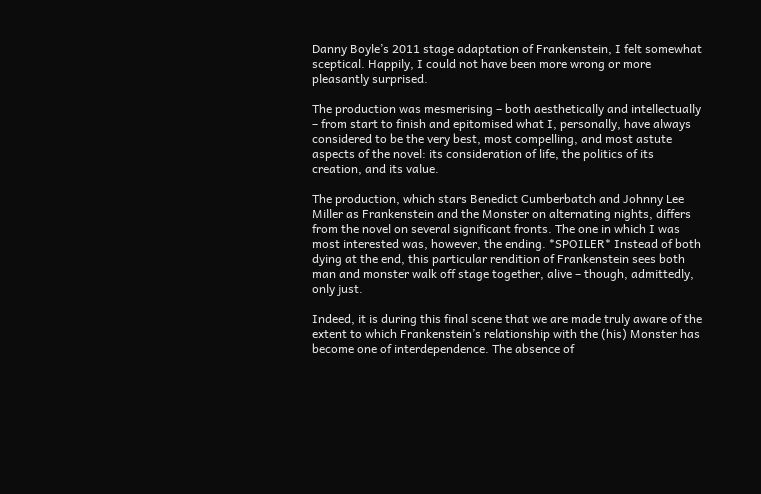Danny Boyle’s 2011 stage adaptation of Frankenstein, I felt somewhat sceptical. Happily, I could not have been more wrong or more pleasantly surprised.

The production was mesmerising – both aesthetically and intellectually – from start to finish and epitomised what I, personally, have always considered to be the very best, most compelling, and most astute aspects of the novel: its consideration of life, the politics of its creation, and its value.

The production, which stars Benedict Cumberbatch and Johnny Lee Miller as Frankenstein and the Monster on alternating nights, differs from the novel on several significant fronts. The one in which I was most interested was, however, the ending. *SPOILER* Instead of both dying at the end, this particular rendition of Frankenstein sees both man and monster walk off stage together, alive – though, admittedly, only just.

Indeed, it is during this final scene that we are made truly aware of the extent to which Frankenstein’s relationship with the (his) Monster has become one of interdependence. The absence of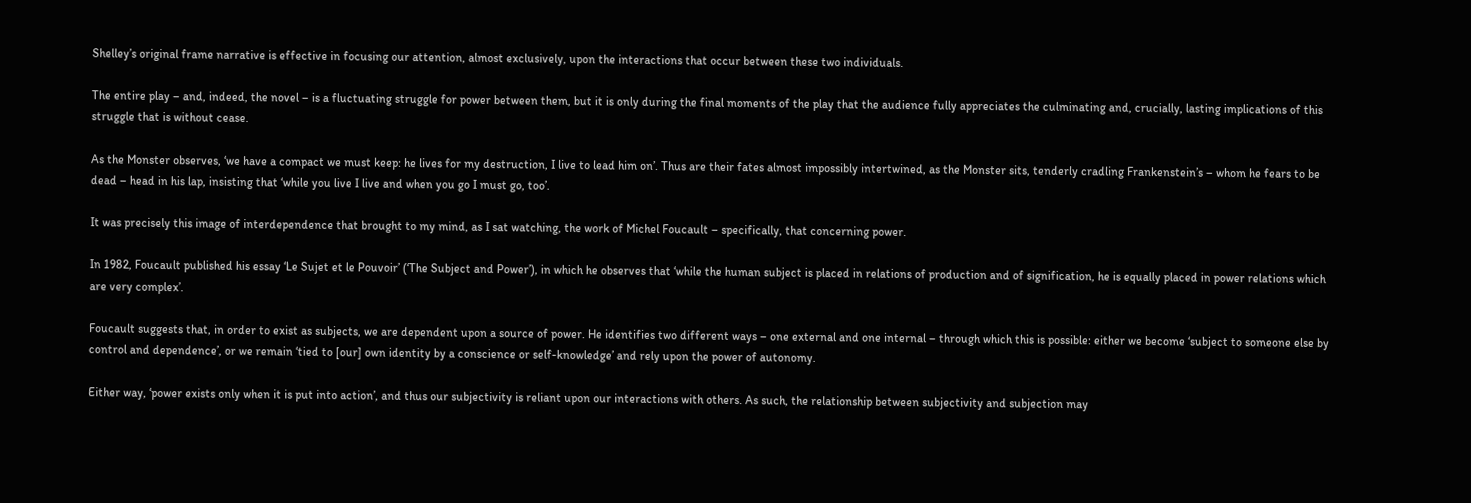Shelley’s original frame narrative is effective in focusing our attention, almost exclusively, upon the interactions that occur between these two individuals.

The entire play – and, indeed, the novel – is a fluctuating struggle for power between them, but it is only during the final moments of the play that the audience fully appreciates the culminating and, crucially, lasting implications of this struggle that is without cease.

As the Monster observes, ‘we have a compact we must keep: he lives for my destruction, I live to lead him on’. Thus are their fates almost impossibly intertwined, as the Monster sits, tenderly cradling Frankenstein’s – whom he fears to be dead – head in his lap, insisting that ‘while you live I live and when you go I must go, too’.

It was precisely this image of interdependence that brought to my mind, as I sat watching, the work of Michel Foucault – specifically, that concerning power.

In 1982, Foucault published his essay ‘Le Sujet et le Pouvoir’ (‘The Subject and Power’), in which he observes that ‘while the human subject is placed in relations of production and of signification, he is equally placed in power relations which are very complex’.

Foucault suggests that, in order to exist as subjects, we are dependent upon a source of power. He identifies two different ways – one external and one internal – through which this is possible: either we become ‘subject to someone else by control and dependence’, or we remain ‘tied to [our] own identity by a conscience or self-knowledge’ and rely upon the power of autonomy.

Either way, ‘power exists only when it is put into action’, and thus our subjectivity is reliant upon our interactions with others. As such, the relationship between subjectivity and subjection may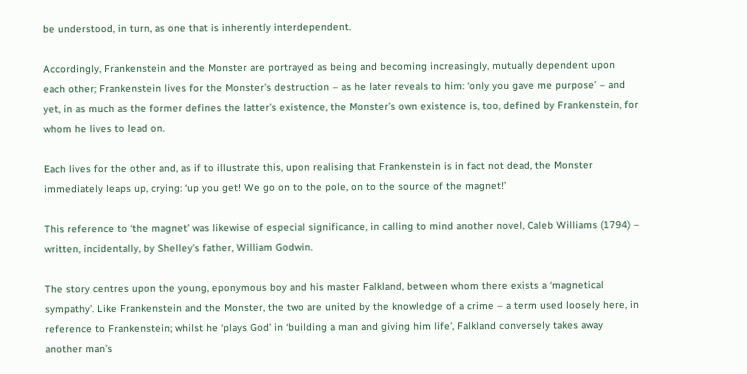be understood, in turn, as one that is inherently interdependent.

Accordingly, Frankenstein and the Monster are portrayed as being and becoming increasingly, mutually dependent upon each other; Frankenstein lives for the Monster’s destruction – as he later reveals to him: ‘only you gave me purpose’ – and yet, in as much as the former defines the latter’s existence, the Monster’s own existence is, too, defined by Frankenstein, for whom he lives to lead on.

Each lives for the other and, as if to illustrate this, upon realising that Frankenstein is in fact not dead, the Monster immediately leaps up, crying: ‘up you get! We go on to the pole, on to the source of the magnet!’

This reference to ‘the magnet’ was likewise of especial significance, in calling to mind another novel, Caleb Williams (1794) – written, incidentally, by Shelley’s father, William Godwin.

The story centres upon the young, eponymous boy and his master Falkland, between whom there exists a ‘magnetical sympathy’. Like Frankenstein and the Monster, the two are united by the knowledge of a crime – a term used loosely here, in reference to Frankenstein; whilst he ‘plays God’ in ‘building a man and giving him life’, Falkland conversely takes away another man’s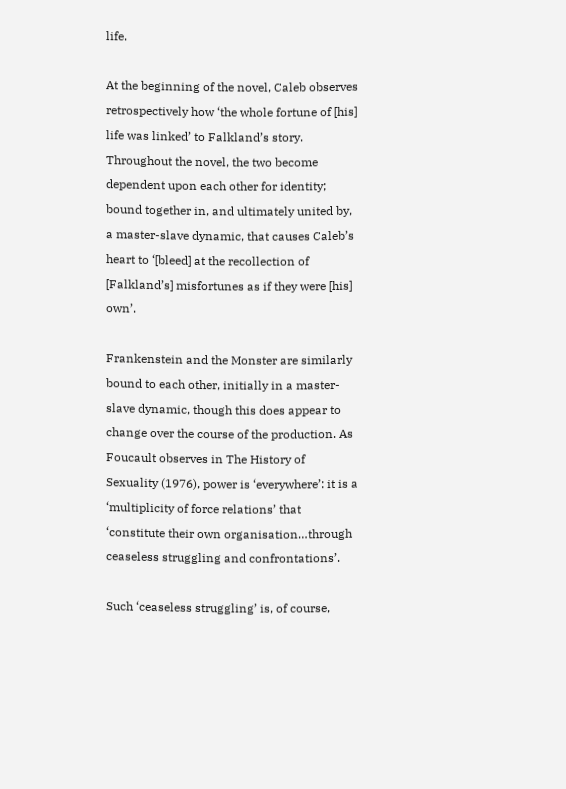life.

At the beginning of the novel, Caleb observes retrospectively how ‘the whole fortune of [his] life was linked’ to Falkland’s story. Throughout the novel, the two become dependent upon each other for identity; bound together in, and ultimately united by, a master-slave dynamic, that causes Caleb’s heart to ‘[bleed] at the recollection of [Falkland’s] misfortunes as if they were [his] own’.

Frankenstein and the Monster are similarly bound to each other, initially in a master-slave dynamic, though this does appear to change over the course of the production. As Foucault observes in The History of Sexuality (1976), power is ‘everywhere’: it is a ‘multiplicity of force relations’ that ‘constitute their own organisation…through ceaseless struggling and confrontations’.

Such ‘ceaseless struggling’ is, of course,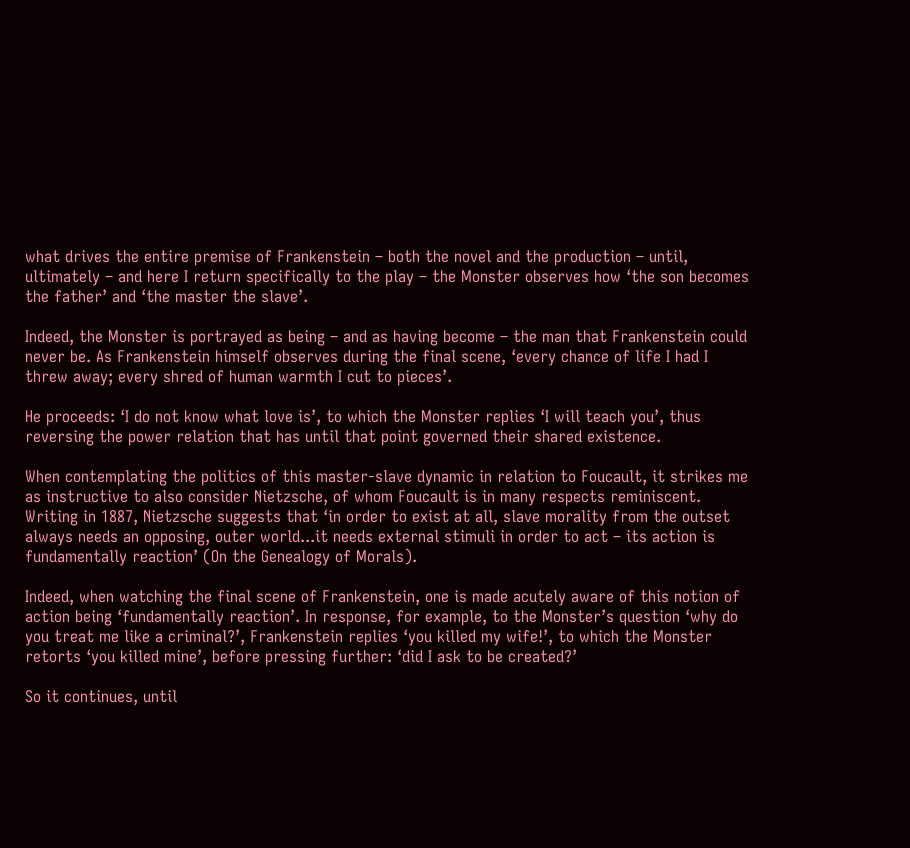what drives the entire premise of Frankenstein – both the novel and the production – until, ultimately – and here I return specifically to the play – the Monster observes how ‘the son becomes the father’ and ‘the master the slave’.

Indeed, the Monster is portrayed as being – and as having become – the man that Frankenstein could never be. As Frankenstein himself observes during the final scene, ‘every chance of life I had I threw away; every shred of human warmth I cut to pieces’.

He proceeds: ‘I do not know what love is’, to which the Monster replies ‘I will teach you’, thus reversing the power relation that has until that point governed their shared existence.

When contemplating the politics of this master-slave dynamic in relation to Foucault, it strikes me as instructive to also consider Nietzsche, of whom Foucault is in many respects reminiscent. Writing in 1887, Nietzsche suggests that ‘in order to exist at all, slave morality from the outset always needs an opposing, outer world...it needs external stimuli in order to act – its action is fundamentally reaction’ (On the Genealogy of Morals).

Indeed, when watching the final scene of Frankenstein, one is made acutely aware of this notion of action being ‘fundamentally reaction’. In response, for example, to the Monster’s question ‘why do you treat me like a criminal?’, Frankenstein replies ‘you killed my wife!’, to which the Monster retorts ‘you killed mine’, before pressing further: ‘did I ask to be created?’

So it continues, until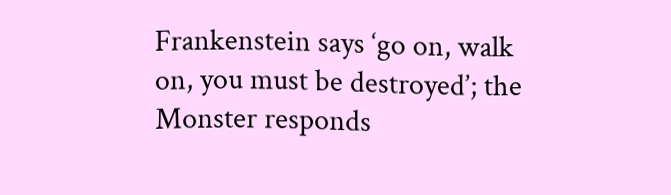Frankenstein says ‘go on, walk on, you must be destroyed’; the Monster responds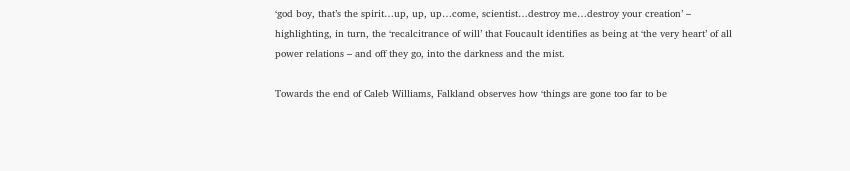‘god boy, that’s the spirit…up, up, up…come, scientist…destroy me…destroy your creation’ – highlighting, in turn, the ‘recalcitrance of will’ that Foucault identifies as being at ‘the very heart’ of all power relations – and off they go, into the darkness and the mist.

Towards the end of Caleb Williams, Falkland observes how ‘things are gone too far to be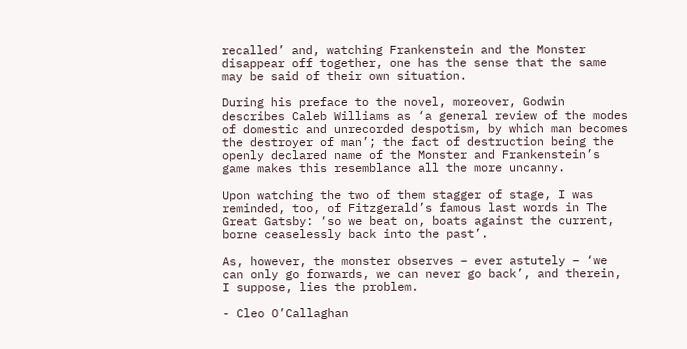recalled’ and, watching Frankenstein and the Monster disappear off together, one has the sense that the same may be said of their own situation.

During his preface to the novel, moreover, Godwin describes Caleb Williams as ‘a general review of the modes of domestic and unrecorded despotism, by which man becomes the destroyer of man’; the fact of destruction being the openly declared name of the Monster and Frankenstein’s game makes this resemblance all the more uncanny.

Upon watching the two of them stagger of stage, I was reminded, too, of Fitzgerald’s famous last words in The Great Gatsby: ‘so we beat on, boats against the current, borne ceaselessly back into the past’.

As, however, the monster observes – ever astutely – ‘we can only go forwards, we can never go back’, and therein, I suppose, lies the problem.

- Cleo O’Callaghan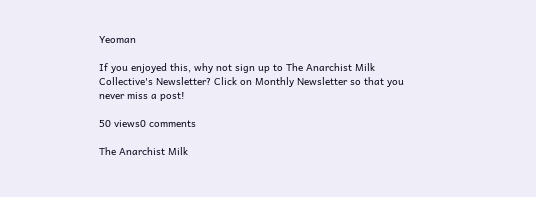Yeoman

If you enjoyed this, why not sign up to The Anarchist Milk Collective's Newsletter? Click on Monthly Newsletter so that you never miss a post!

50 views0 comments

The Anarchist Milk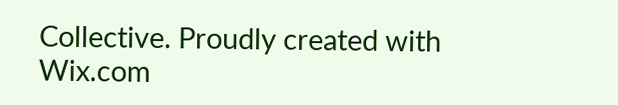Collective. Proudly created with Wix.com